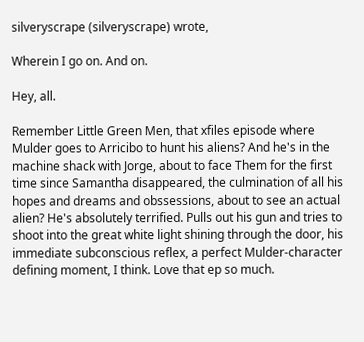silveryscrape (silveryscrape) wrote,

Wherein I go on. And on.

Hey, all.

Remember Little Green Men, that xfiles episode where Mulder goes to Arricibo to hunt his aliens? And he's in the machine shack with Jorge, about to face Them for the first time since Samantha disappeared, the culmination of all his hopes and dreams and obssessions, about to see an actual alien? He's absolutely terrified. Pulls out his gun and tries to shoot into the great white light shining through the door, his immediate subconscious reflex, a perfect Mulder-character defining moment, I think. Love that ep so much.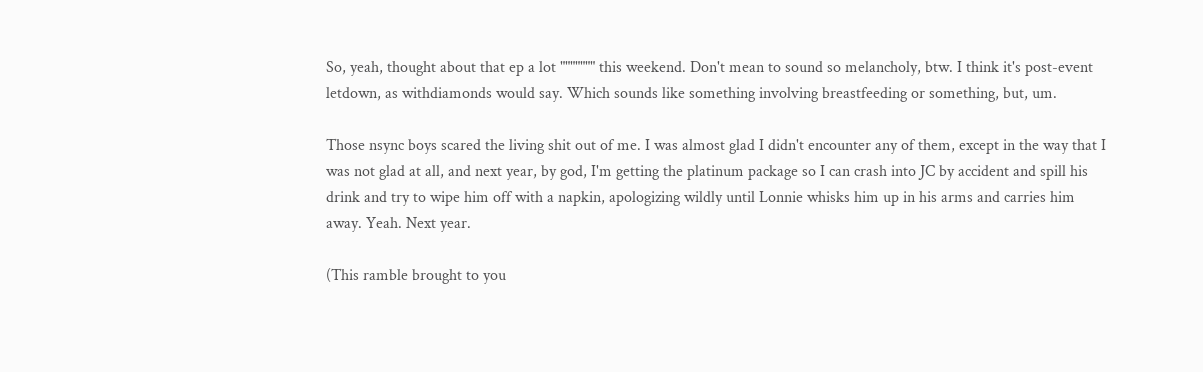So, yeah, thought about that ep a lot """"""" this weekend. Don't mean to sound so melancholy, btw. I think it's post-event letdown, as withdiamonds would say. Which sounds like something involving breastfeeding or something, but, um.

Those nsync boys scared the living shit out of me. I was almost glad I didn't encounter any of them, except in the way that I was not glad at all, and next year, by god, I'm getting the platinum package so I can crash into JC by accident and spill his drink and try to wipe him off with a napkin, apologizing wildly until Lonnie whisks him up in his arms and carries him away. Yeah. Next year.

(This ramble brought to you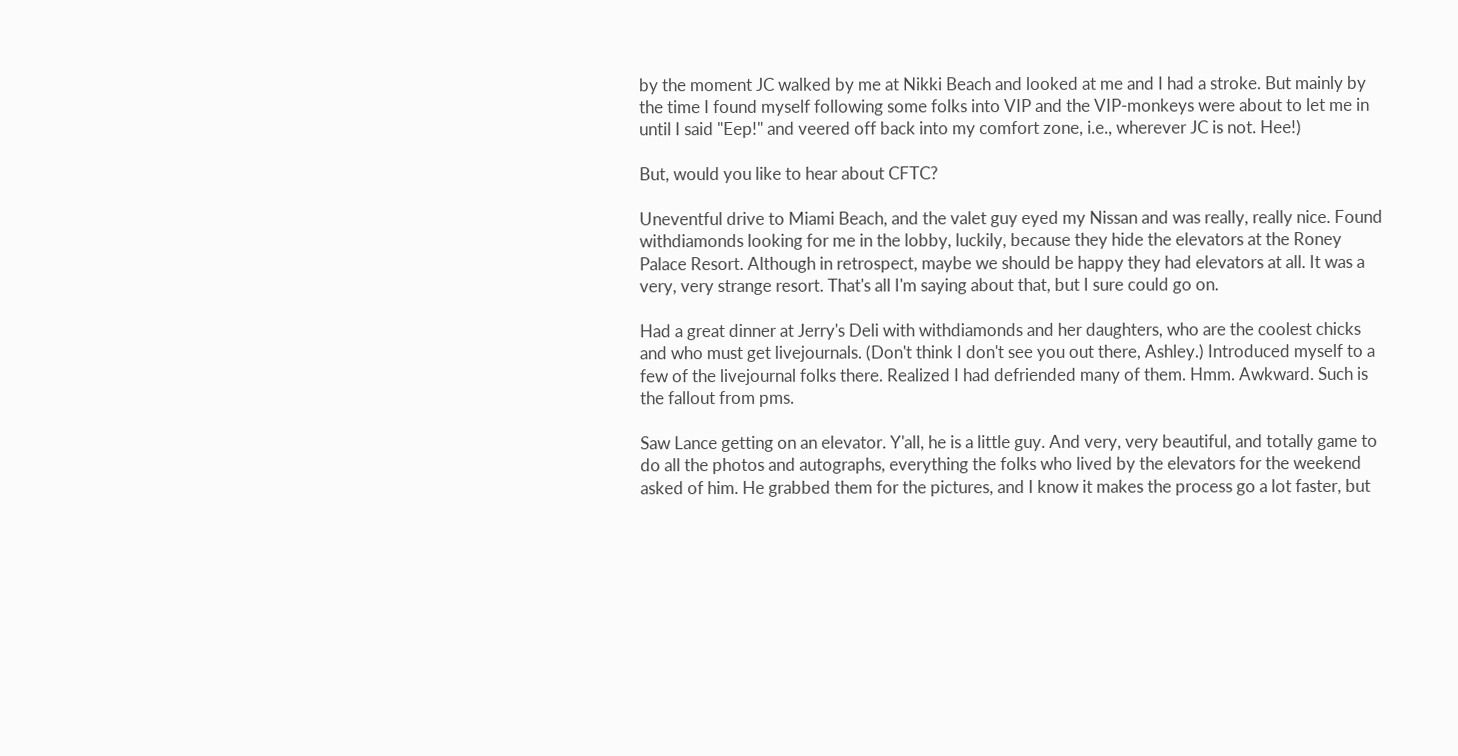by the moment JC walked by me at Nikki Beach and looked at me and I had a stroke. But mainly by the time I found myself following some folks into VIP and the VIP-monkeys were about to let me in until I said "Eep!" and veered off back into my comfort zone, i.e., wherever JC is not. Hee!)

But, would you like to hear about CFTC?

Uneventful drive to Miami Beach, and the valet guy eyed my Nissan and was really, really nice. Found withdiamonds looking for me in the lobby, luckily, because they hide the elevators at the Roney Palace Resort. Although in retrospect, maybe we should be happy they had elevators at all. It was a very, very strange resort. That's all I'm saying about that, but I sure could go on.

Had a great dinner at Jerry's Deli with withdiamonds and her daughters, who are the coolest chicks and who must get livejournals. (Don't think I don't see you out there, Ashley.) Introduced myself to a few of the livejournal folks there. Realized I had defriended many of them. Hmm. Awkward. Such is the fallout from pms.

Saw Lance getting on an elevator. Y'all, he is a little guy. And very, very beautiful, and totally game to do all the photos and autographs, everything the folks who lived by the elevators for the weekend asked of him. He grabbed them for the pictures, and I know it makes the process go a lot faster, but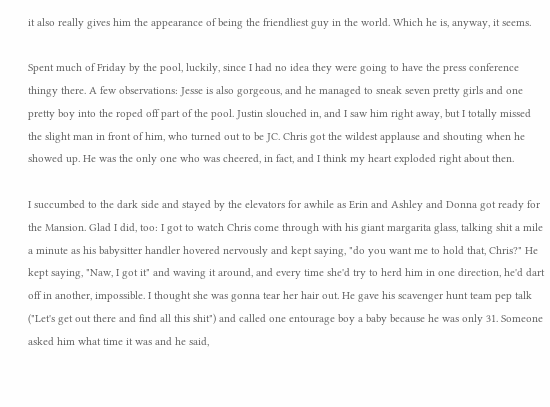it also really gives him the appearance of being the friendliest guy in the world. Which he is, anyway, it seems.

Spent much of Friday by the pool, luckily, since I had no idea they were going to have the press conference thingy there. A few observations: Jesse is also gorgeous, and he managed to sneak seven pretty girls and one pretty boy into the roped off part of the pool. Justin slouched in, and I saw him right away, but I totally missed the slight man in front of him, who turned out to be JC. Chris got the wildest applause and shouting when he showed up. He was the only one who was cheered, in fact, and I think my heart exploded right about then.

I succumbed to the dark side and stayed by the elevators for awhile as Erin and Ashley and Donna got ready for the Mansion. Glad I did, too: I got to watch Chris come through with his giant margarita glass, talking shit a mile a minute as his babysitter handler hovered nervously and kept saying, "do you want me to hold that, Chris?" He kept saying, "Naw, I got it" and waving it around, and every time she'd try to herd him in one direction, he'd dart off in another, impossible. I thought she was gonna tear her hair out. He gave his scavenger hunt team pep talk ("Let's get out there and find all this shit") and called one entourage boy a baby because he was only 31. Someone asked him what time it was and he said,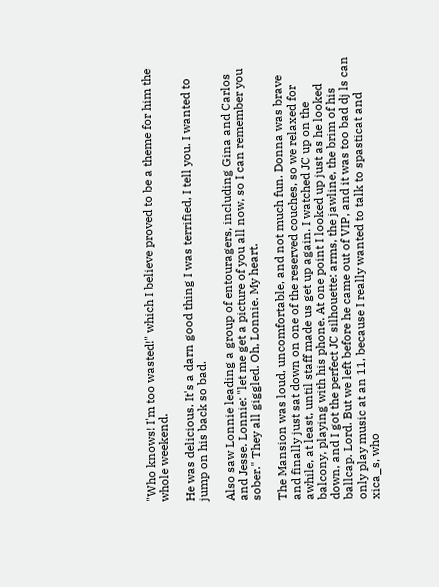"Who knows! I'm too wasted!" which I believe proved to be a theme for him the whole weekend.

He was delicious. It's a darn good thing I was terrified, I tell you. I wanted to jump on his back so bad.

Also saw Lonnie leading a group of entouragers, including Gina and Carlos and Jesse. Lonnie: "let me get a picture of you all now, so I can remember you sober." They all giggled. Oh, Lonnie. My heart.

The Mansion was loud, uncomfortable, and not much fun. Donna was brave and finally just sat down on one of the reserved couches, so we relaxed for awhile, at least, until staff made us get up again. I watched JC up on the balcony, playing with his phone. At one point I looked up just as he looked down, and I got the perfect JC silhouette: arms, the jawline, the brim of his ballcap. Lord. But we left before he came out of VIP, and it was too bad dj ls can only play music at an 11, because I really wanted to talk to spasticat and xica_s, who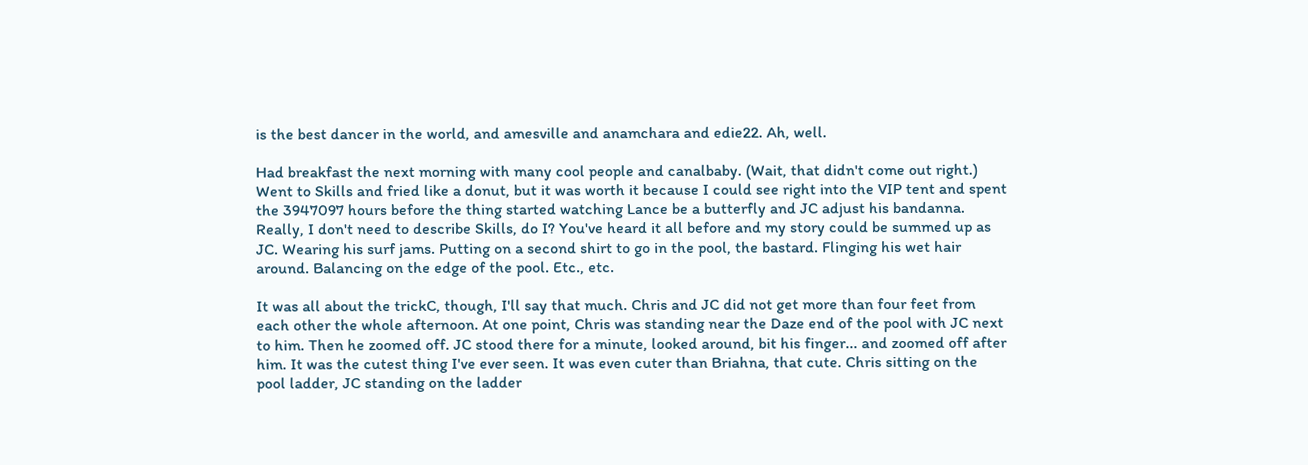is the best dancer in the world, and amesville and anamchara and edie22. Ah, well.

Had breakfast the next morning with many cool people and canalbaby. (Wait, that didn't come out right.) Went to Skills and fried like a donut, but it was worth it because I could see right into the VIP tent and spent the 3947097 hours before the thing started watching Lance be a butterfly and JC adjust his bandanna. Really, I don't need to describe Skills, do I? You've heard it all before and my story could be summed up as JC. Wearing his surf jams. Putting on a second shirt to go in the pool, the bastard. Flinging his wet hair around. Balancing on the edge of the pool. Etc., etc.

It was all about the trickC, though, I'll say that much. Chris and JC did not get more than four feet from each other the whole afternoon. At one point, Chris was standing near the Daze end of the pool with JC next to him. Then he zoomed off. JC stood there for a minute, looked around, bit his finger... and zoomed off after him. It was the cutest thing I've ever seen. It was even cuter than Briahna, that cute. Chris sitting on the pool ladder, JC standing on the ladder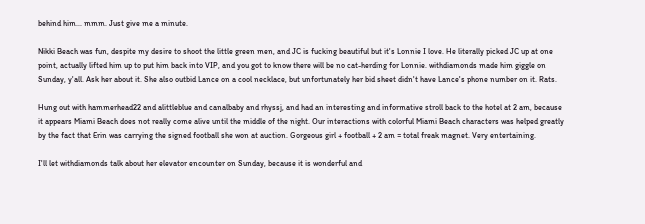behind him... mmm. Just give me a minute.

Nikki Beach was fun, despite my desire to shoot the little green men, and JC is fucking beautiful but it's Lonnie I love. He literally picked JC up at one point, actually lifted him up to put him back into VIP, and you got to know there will be no cat-herding for Lonnie. withdiamonds made him giggle on Sunday, y'all. Ask her about it. She also outbid Lance on a cool necklace, but unfortunately her bid sheet didn't have Lance's phone number on it. Rats.

Hung out with hammerhead22 and alittleblue and canalbaby and rhyssj, and had an interesting and informative stroll back to the hotel at 2 am, because it appears Miami Beach does not really come alive until the middle of the night. Our interactions with colorful Miami Beach characters was helped greatly by the fact that Erin was carrying the signed football she won at auction. Gorgeous girl + football + 2 am = total freak magnet. Very entertaining.

I'll let withdiamonds talk about her elevator encounter on Sunday, because it is wonderful and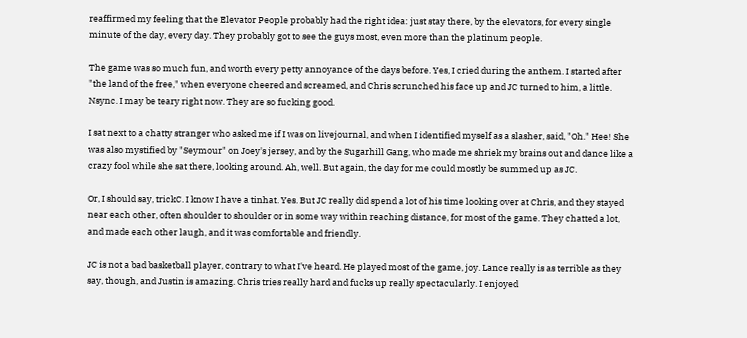reaffirmed my feeling that the Elevator People probably had the right idea: just stay there, by the elevators, for every single minute of the day, every day. They probably got to see the guys most, even more than the platinum people.

The game was so much fun, and worth every petty annoyance of the days before. Yes, I cried during the anthem. I started after "the land of the free," when everyone cheered and screamed, and Chris scrunched his face up and JC turned to him, a little. Nsync. I may be teary right now. They are so fucking good.

I sat next to a chatty stranger who asked me if I was on livejournal, and when I identified myself as a slasher, said, "Oh." Hee! She was also mystified by "Seymour" on Joey's jersey, and by the Sugarhill Gang, who made me shriek my brains out and dance like a crazy fool while she sat there, looking around. Ah, well. But again, the day for me could mostly be summed up as JC.

Or, I should say, trickC. I know I have a tinhat. Yes. But JC really did spend a lot of his time looking over at Chris, and they stayed near each other, often shoulder to shoulder or in some way within reaching distance, for most of the game. They chatted a lot, and made each other laugh, and it was comfortable and friendly.

JC is not a bad basketball player, contrary to what I've heard. He played most of the game, joy. Lance really is as terrible as they say, though, and Justin is amazing. Chris tries really hard and fucks up really spectacularly. I enjoyed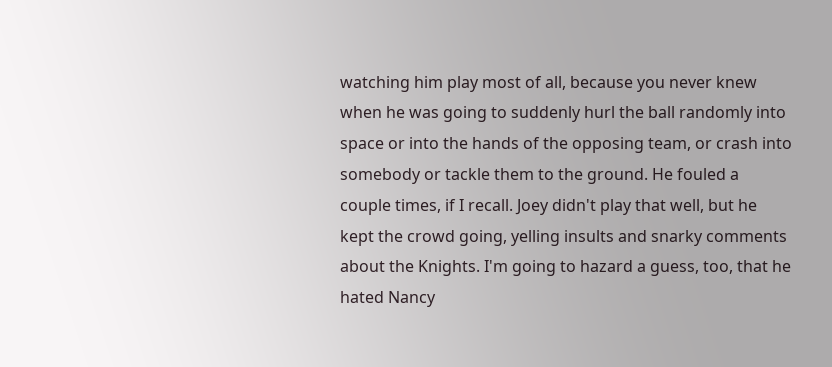watching him play most of all, because you never knew when he was going to suddenly hurl the ball randomly into space or into the hands of the opposing team, or crash into somebody or tackle them to the ground. He fouled a couple times, if I recall. Joey didn't play that well, but he kept the crowd going, yelling insults and snarky comments about the Knights. I'm going to hazard a guess, too, that he hated Nancy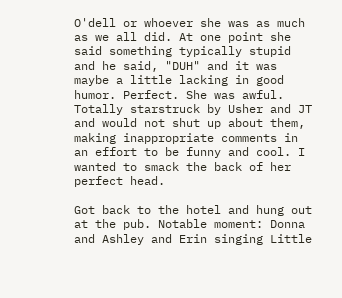O'dell or whoever she was as much as we all did. At one point she said something typically stupid and he said, "DUH" and it was maybe a little lacking in good humor. Perfect. She was awful. Totally starstruck by Usher and JT and would not shut up about them, making inappropriate comments in an effort to be funny and cool. I wanted to smack the back of her perfect head.

Got back to the hotel and hung out at the pub. Notable moment: Donna and Ashley and Erin singing Little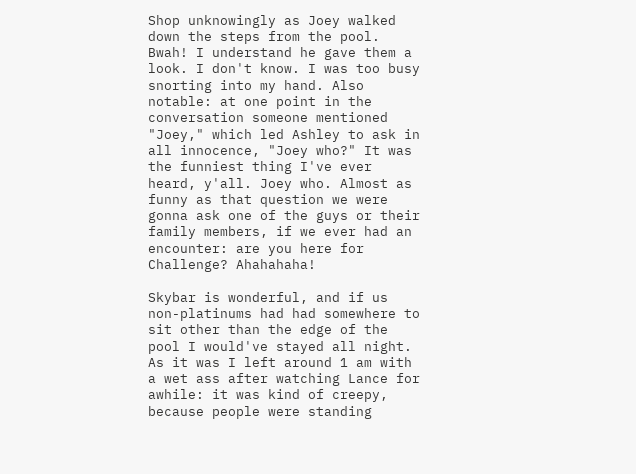Shop unknowingly as Joey walked down the steps from the pool. Bwah! I understand he gave them a look. I don't know. I was too busy snorting into my hand. Also notable: at one point in the conversation someone mentioned "Joey," which led Ashley to ask in all innocence, "Joey who?" It was the funniest thing I've ever heard, y'all. Joey who. Almost as funny as that question we were gonna ask one of the guys or their family members, if we ever had an encounter: are you here for Challenge? Ahahahaha!

Skybar is wonderful, and if us non-platinums had had somewhere to sit other than the edge of the pool I would've stayed all night. As it was I left around 1 am with a wet ass after watching Lance for awhile: it was kind of creepy, because people were standing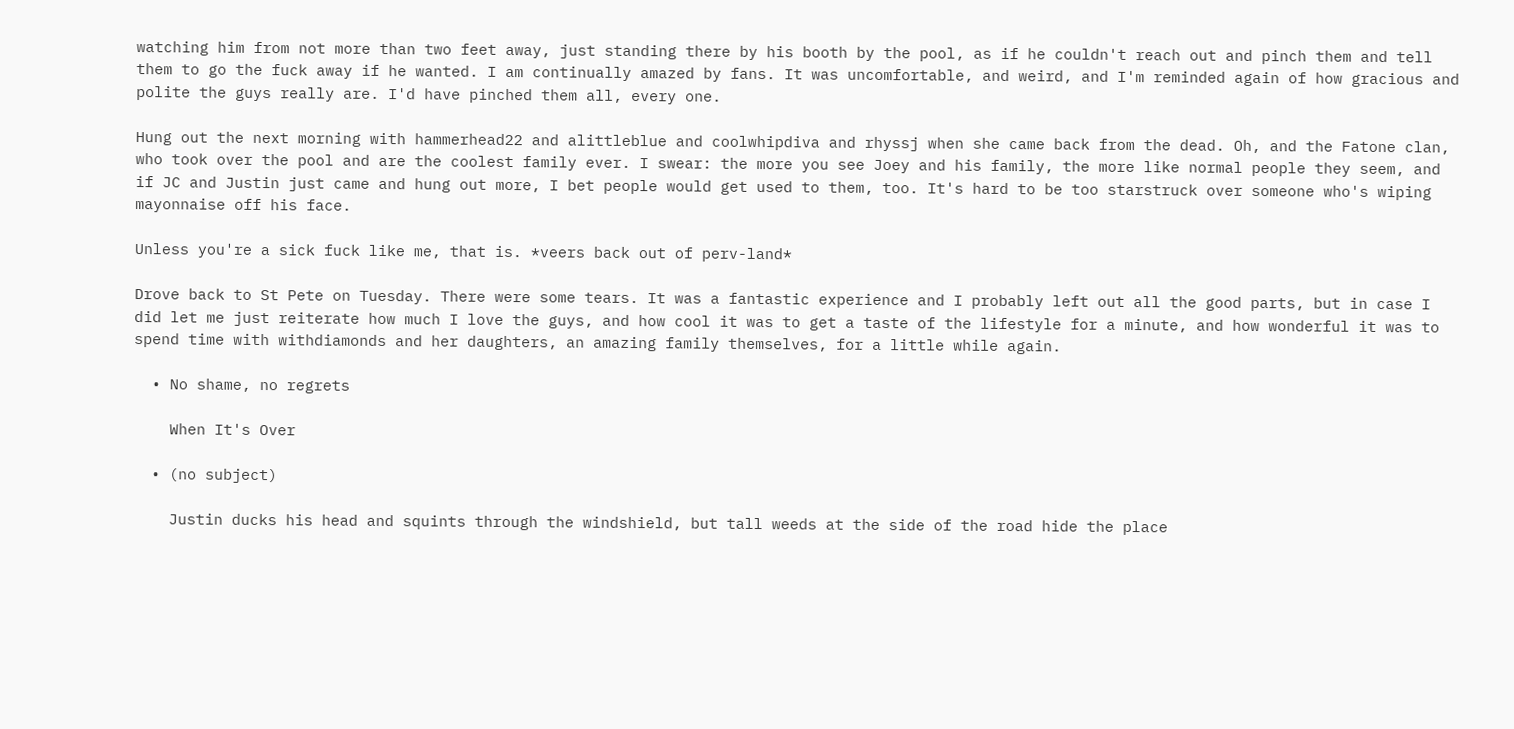watching him from not more than two feet away, just standing there by his booth by the pool, as if he couldn't reach out and pinch them and tell them to go the fuck away if he wanted. I am continually amazed by fans. It was uncomfortable, and weird, and I'm reminded again of how gracious and polite the guys really are. I'd have pinched them all, every one.

Hung out the next morning with hammerhead22 and alittleblue and coolwhipdiva and rhyssj when she came back from the dead. Oh, and the Fatone clan, who took over the pool and are the coolest family ever. I swear: the more you see Joey and his family, the more like normal people they seem, and if JC and Justin just came and hung out more, I bet people would get used to them, too. It's hard to be too starstruck over someone who's wiping mayonnaise off his face.

Unless you're a sick fuck like me, that is. *veers back out of perv-land*

Drove back to St Pete on Tuesday. There were some tears. It was a fantastic experience and I probably left out all the good parts, but in case I did let me just reiterate how much I love the guys, and how cool it was to get a taste of the lifestyle for a minute, and how wonderful it was to spend time with withdiamonds and her daughters, an amazing family themselves, for a little while again.

  • No shame, no regrets

    When It's Over

  • (no subject)

    Justin ducks his head and squints through the windshield, but tall weeds at the side of the road hide the place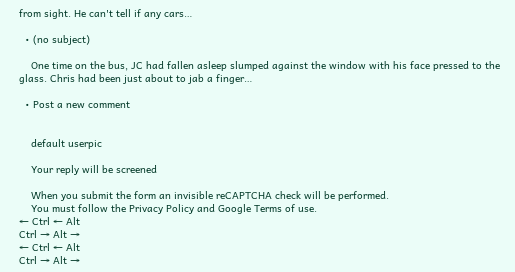from sight. He can't tell if any cars…

  • (no subject)

    One time on the bus, JC had fallen asleep slumped against the window with his face pressed to the glass. Chris had been just about to jab a finger…

  • Post a new comment


    default userpic

    Your reply will be screened

    When you submit the form an invisible reCAPTCHA check will be performed.
    You must follow the Privacy Policy and Google Terms of use.
← Ctrl ← Alt
Ctrl → Alt →
← Ctrl ← Alt
Ctrl → Alt →